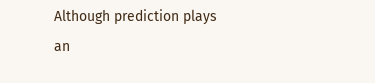Although prediction plays an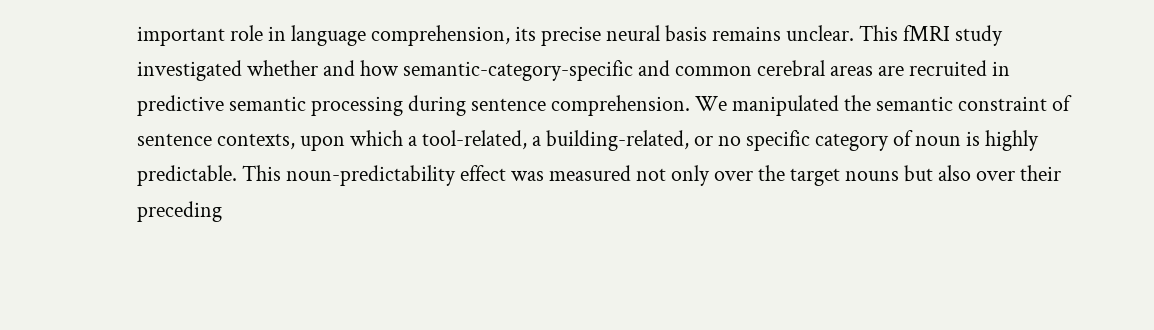important role in language comprehension, its precise neural basis remains unclear. This fMRI study investigated whether and how semantic-category-specific and common cerebral areas are recruited in predictive semantic processing during sentence comprehension. We manipulated the semantic constraint of sentence contexts, upon which a tool-related, a building-related, or no specific category of noun is highly predictable. This noun-predictability effect was measured not only over the target nouns but also over their preceding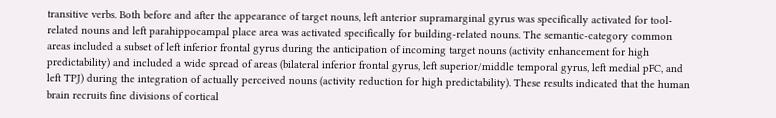transitive verbs. Both before and after the appearance of target nouns, left anterior supramarginal gyrus was specifically activated for tool-related nouns and left parahippocampal place area was activated specifically for building-related nouns. The semantic-category common areas included a subset of left inferior frontal gyrus during the anticipation of incoming target nouns (activity enhancement for high predictability) and included a wide spread of areas (bilateral inferior frontal gyrus, left superior/middle temporal gyrus, left medial pFC, and left TPJ) during the integration of actually perceived nouns (activity reduction for high predictability). These results indicated that the human brain recruits fine divisions of cortical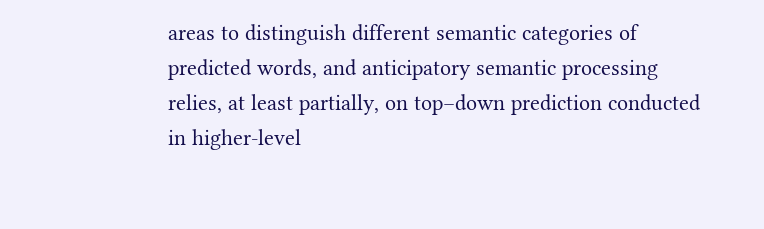areas to distinguish different semantic categories of predicted words, and anticipatory semantic processing relies, at least partially, on top–down prediction conducted in higher-level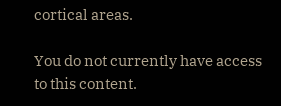cortical areas.

You do not currently have access to this content.